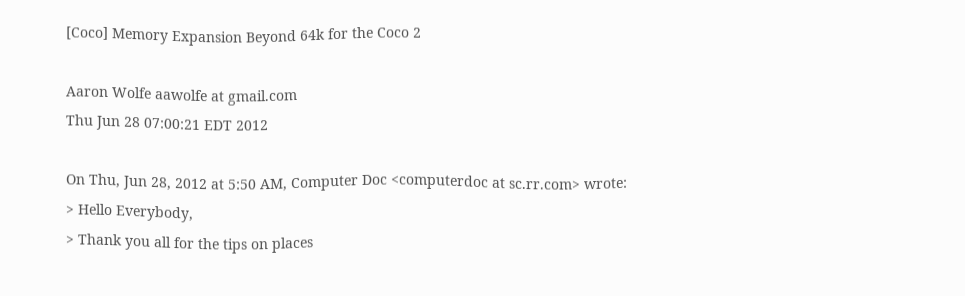[Coco] Memory Expansion Beyond 64k for the Coco 2

Aaron Wolfe aawolfe at gmail.com
Thu Jun 28 07:00:21 EDT 2012

On Thu, Jun 28, 2012 at 5:50 AM, Computer Doc <computerdoc at sc.rr.com> wrote:
> Hello Everybody,
> Thank you all for the tips on places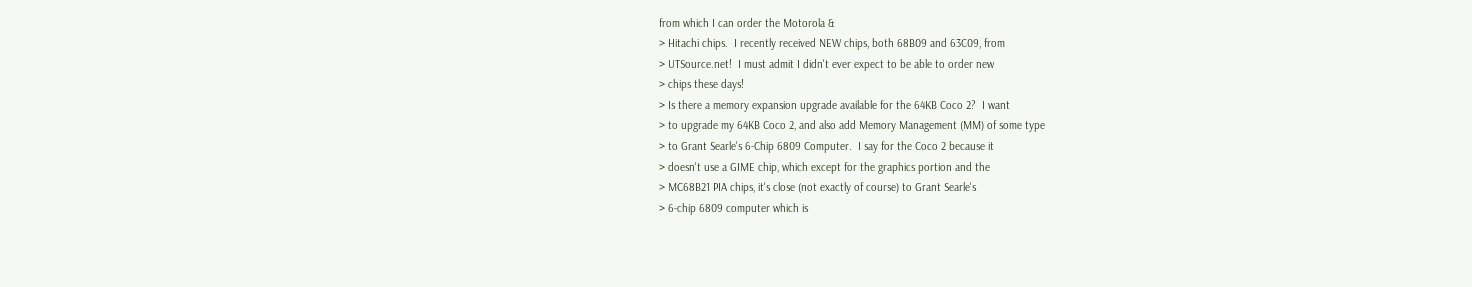from which I can order the Motorola &
> Hitachi chips.  I recently received NEW chips, both 68B09 and 63C09, from
> UTSource.net!  I must admit I didn't ever expect to be able to order new
> chips these days!
> Is there a memory expansion upgrade available for the 64KB Coco 2?  I want
> to upgrade my 64KB Coco 2, and also add Memory Management (MM) of some type
> to Grant Searle's 6-Chip 6809 Computer.  I say for the Coco 2 because it
> doesn't use a GIME chip, which except for the graphics portion and the
> MC68B21 PIA chips, it's close (not exactly of course) to Grant Searle's
> 6-chip 6809 computer which is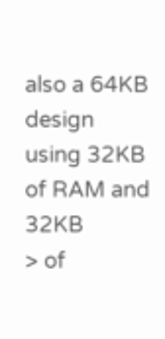also a 64KB design using 32KB of RAM and 32KB
> of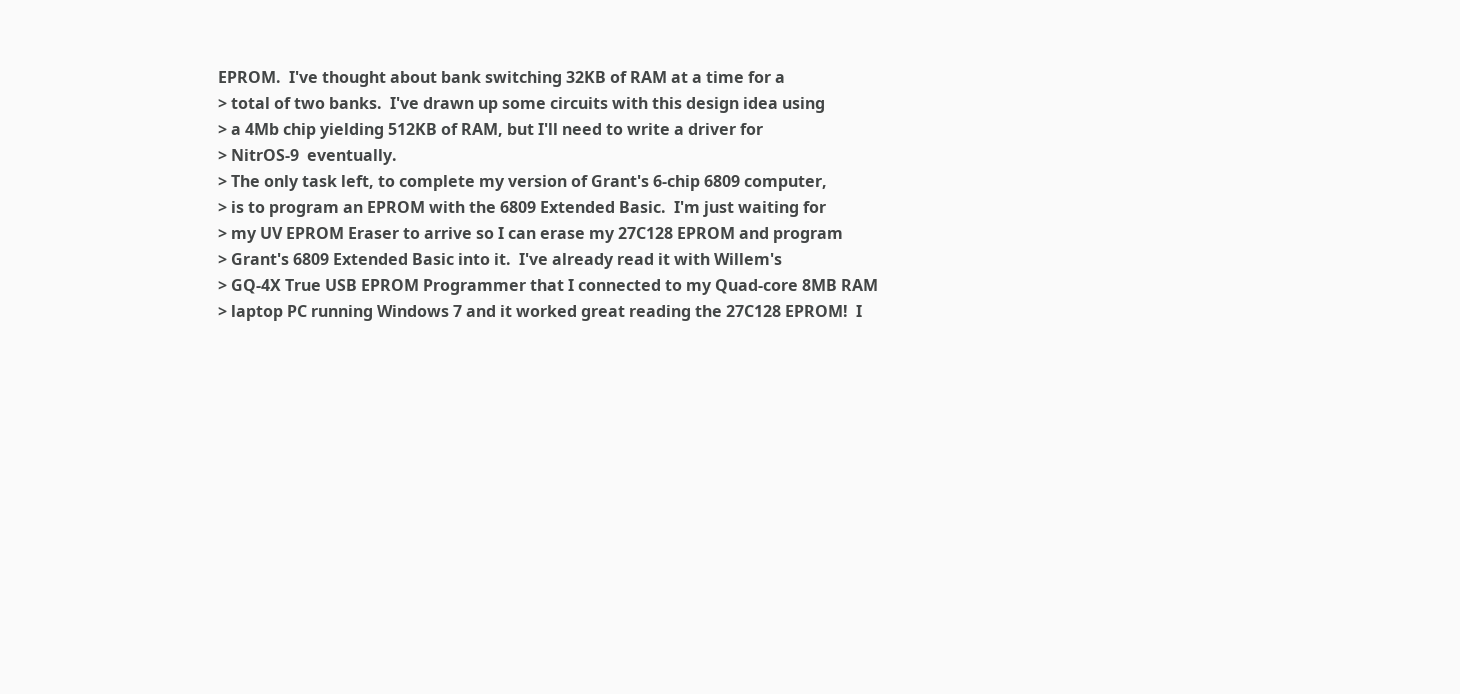EPROM.  I've thought about bank switching 32KB of RAM at a time for a
> total of two banks.  I've drawn up some circuits with this design idea using
> a 4Mb chip yielding 512KB of RAM, but I'll need to write a driver for
> NitrOS-9  eventually.
> The only task left, to complete my version of Grant's 6-chip 6809 computer,
> is to program an EPROM with the 6809 Extended Basic.  I'm just waiting for
> my UV EPROM Eraser to arrive so I can erase my 27C128 EPROM and program
> Grant's 6809 Extended Basic into it.  I've already read it with Willem's
> GQ-4X True USB EPROM Programmer that I connected to my Quad-core 8MB RAM
> laptop PC running Windows 7 and it worked great reading the 27C128 EPROM!  I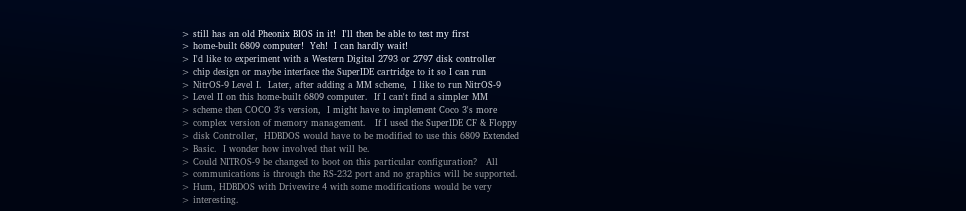> still has an old Pheonix BIOS in it!  I'll then be able to test my first
> home-built 6809 computer!  Yeh!  I can hardly wait!
> I'd like to experiment with a Western Digital 2793 or 2797 disk controller
> chip design or maybe interface the SuperIDE cartridge to it so I can run
> NitrOS-9 Level I.  Later, after adding a MM scheme,  I like to run NitrOS-9
> Level II on this home-built 6809 computer.  If I can't find a simpler MM
> scheme then COCO 3's version,  I might have to implement Coco 3's more
> complex version of memory management.   If I used the SuperIDE CF & Floppy
> disk Controller,  HDBDOS would have to be modified to use this 6809 Extended
> Basic.  I wonder how involved that will be.
> Could NITROS-9 be changed to boot on this particular configuration?   All
> communications is through the RS-232 port and no graphics will be supported.
> Hum, HDBDOS with Drivewire 4 with some modifications would be very
> interesting.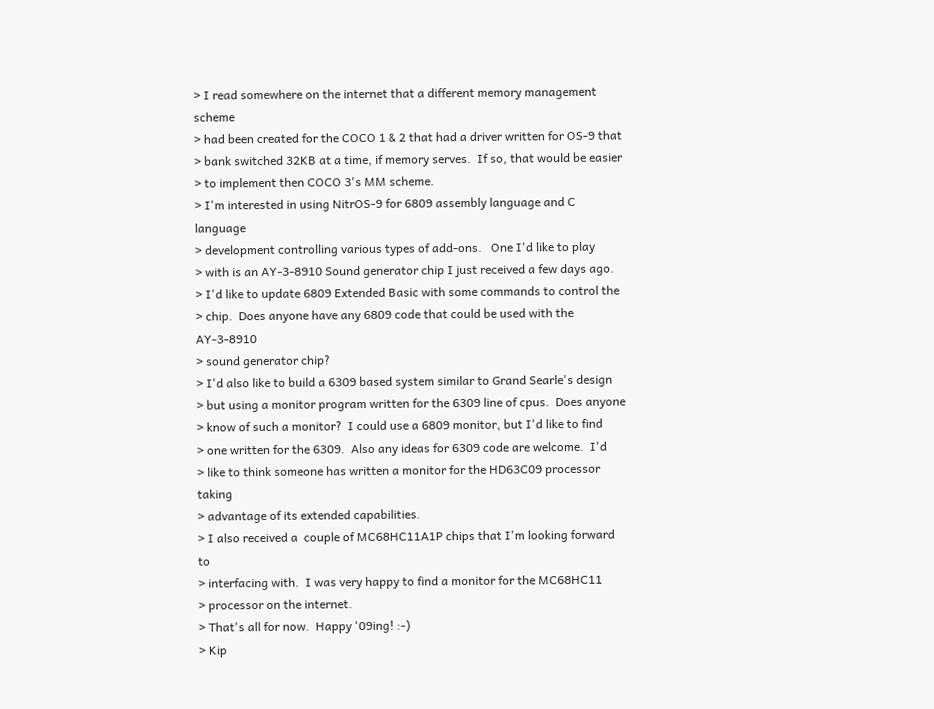> I read somewhere on the internet that a different memory management scheme
> had been created for the COCO 1 & 2 that had a driver written for OS-9 that
> bank switched 32KB at a time, if memory serves.  If so, that would be easier
> to implement then COCO 3's MM scheme.
> I'm interested in using NitrOS-9 for 6809 assembly language and C language
> development controlling various types of add-ons.   One I'd like to play
> with is an AY-3-8910 Sound generator chip I just received a few days ago.
> I'd like to update 6809 Extended Basic with some commands to control the
> chip.  Does anyone have any 6809 code that could be used with the AY-3-8910
> sound generator chip?
> I'd also like to build a 6309 based system similar to Grand Searle's design
> but using a monitor program written for the 6309 line of cpus.  Does anyone
> know of such a monitor?  I could use a 6809 monitor, but I'd like to find
> one written for the 6309.  Also any ideas for 6309 code are welcome.  I'd
> like to think someone has written a monitor for the HD63C09 processor taking
> advantage of its extended capabilities.
> I also received a  couple of MC68HC11A1P chips that I'm looking forward to
> interfacing with.  I was very happy to find a monitor for the MC68HC11
> processor on the internet.
> That's all for now.  Happy '09ing! :-)
> Kip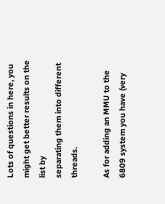Lots of questions in here, you might get better results on the list by
separating them into different threads.

As for adding an MMU to the 6809 system you have (very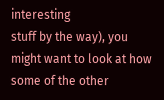interesting
stuff by the way), you might want to look at how some of the other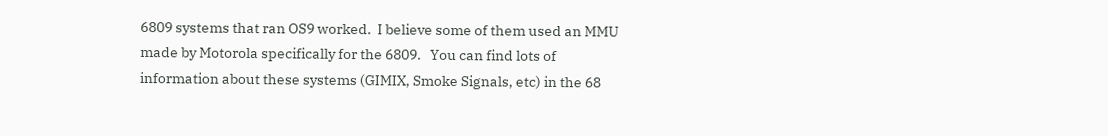6809 systems that ran OS9 worked.  I believe some of them used an MMU
made by Motorola specifically for the 6809.   You can find lots of
information about these systems (GIMIX, Smoke Signals, etc) in the 68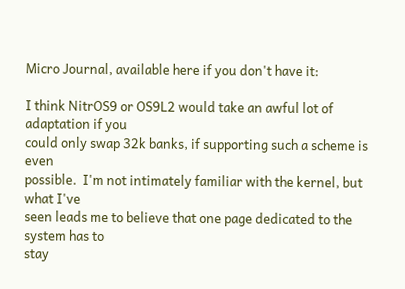Micro Journal, available here if you don't have it:

I think NitrOS9 or OS9L2 would take an awful lot of adaptation if you
could only swap 32k banks, if supporting such a scheme is even
possible.  I'm not intimately familiar with the kernel, but what I've
seen leads me to believe that one page dedicated to the system has to
stay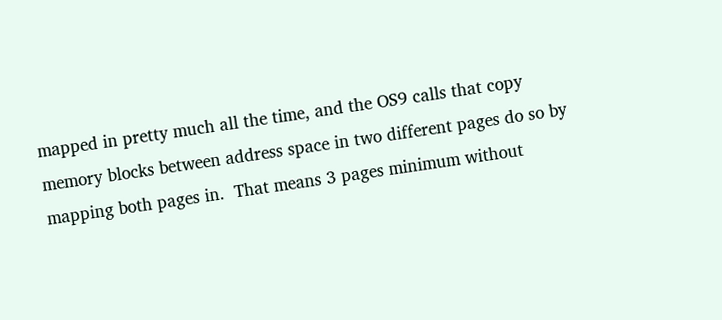mapped in pretty much all the time, and the OS9 calls that copy
memory blocks between address space in two different pages do so by
mapping both pages in.  That means 3 pages minimum without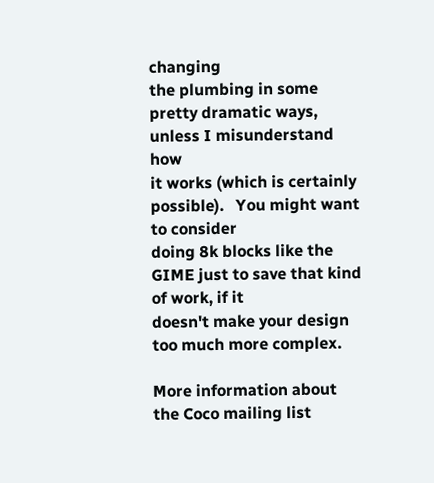changing
the plumbing in some pretty dramatic ways, unless I misunderstand how
it works (which is certainly possible).   You might want to consider
doing 8k blocks like the GIME just to save that kind of work, if it
doesn't make your design too much more complex.

More information about the Coco mailing list